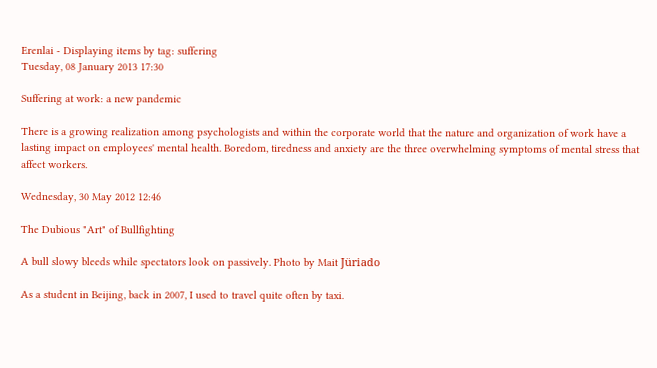Erenlai - Displaying items by tag: suffering
Tuesday, 08 January 2013 17:30

Suffering at work: a new pandemic

There is a growing realization among psychologists and within the corporate world that the nature and organization of work have a lasting impact on employees' mental health. Boredom, tiredness and anxiety are the three overwhelming symptoms of mental stress that affect workers.

Wednesday, 30 May 2012 12:46

The Dubious "Art" of Bullfighting

A bull slowy bleeds while spectators look on passively. Photo by Mait Jüriado

As a student in Beijing, back in 2007, I used to travel quite often by taxi.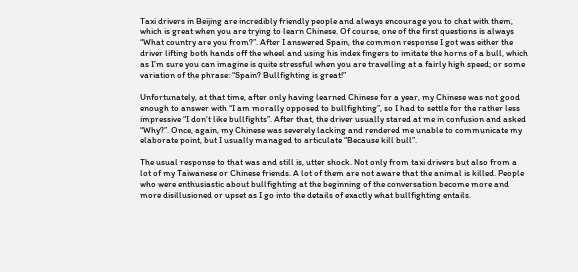Taxi drivers in Beijing are incredibly friendly people and always encourage you to chat with them, which is great when you are trying to learn Chinese. Of course, one of the first questions is always “What country are you from?”. After I answered Spain, the common response I got was either the driver lifting both hands off the wheel and using his index fingers to imitate the horns of a bull, which as I’m sure you can imagine is quite stressful when you are travelling at a fairly high speed; or some variation of the phrase: “Spain? Bullfighting is great!”

Unfortunately, at that time, after only having learned Chinese for a year, my Chinese was not good enough to answer with “I am morally opposed to bullfighting”, so I had to settle for the rather less impressive “I don’t like bullfights”. After that, the driver usually stared at me in confusion and asked “Why?”. Once, again, my Chinese was severely lacking and rendered me unable to communicate my elaborate point, but I usually managed to articulate “Because kill bull”.

The usual response to that was and still is, utter shock. Not only from taxi drivers but also from a lot of my Taiwanese or Chinese friends. A lot of them are not aware that the animal is killed. People who were enthusiastic about bullfighting at the beginning of the conversation become more and more disillusioned or upset as I go into the details of exactly what bullfighting entails.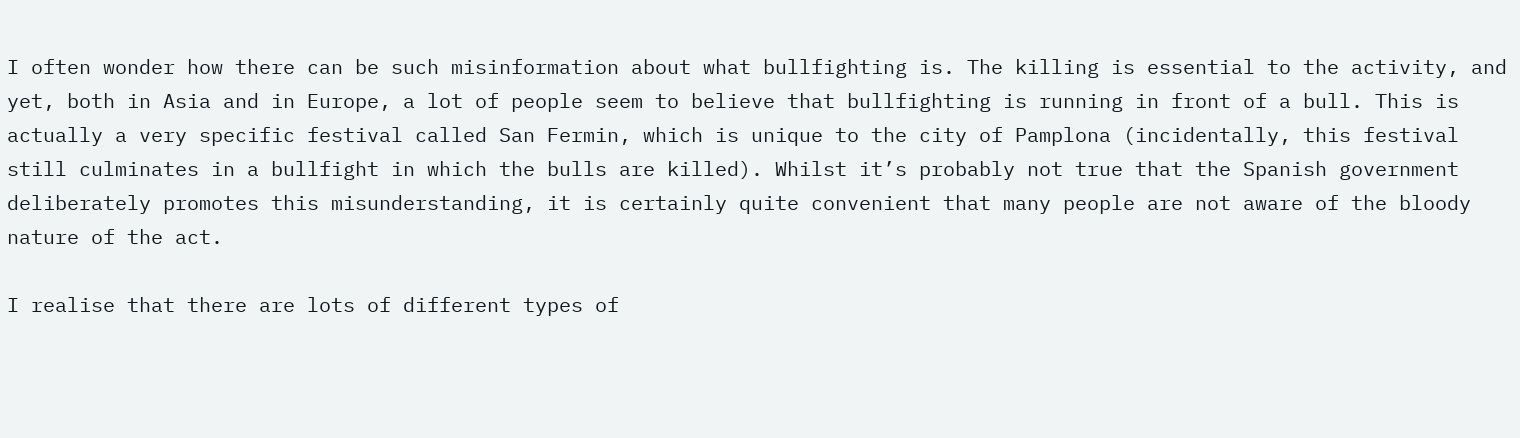I often wonder how there can be such misinformation about what bullfighting is. The killing is essential to the activity, and yet, both in Asia and in Europe, a lot of people seem to believe that bullfighting is running in front of a bull. This is actually a very specific festival called San Fermin, which is unique to the city of Pamplona (incidentally, this festival still culminates in a bullfight in which the bulls are killed). Whilst it’s probably not true that the Spanish government deliberately promotes this misunderstanding, it is certainly quite convenient that many people are not aware of the bloody nature of the act.

I realise that there are lots of different types of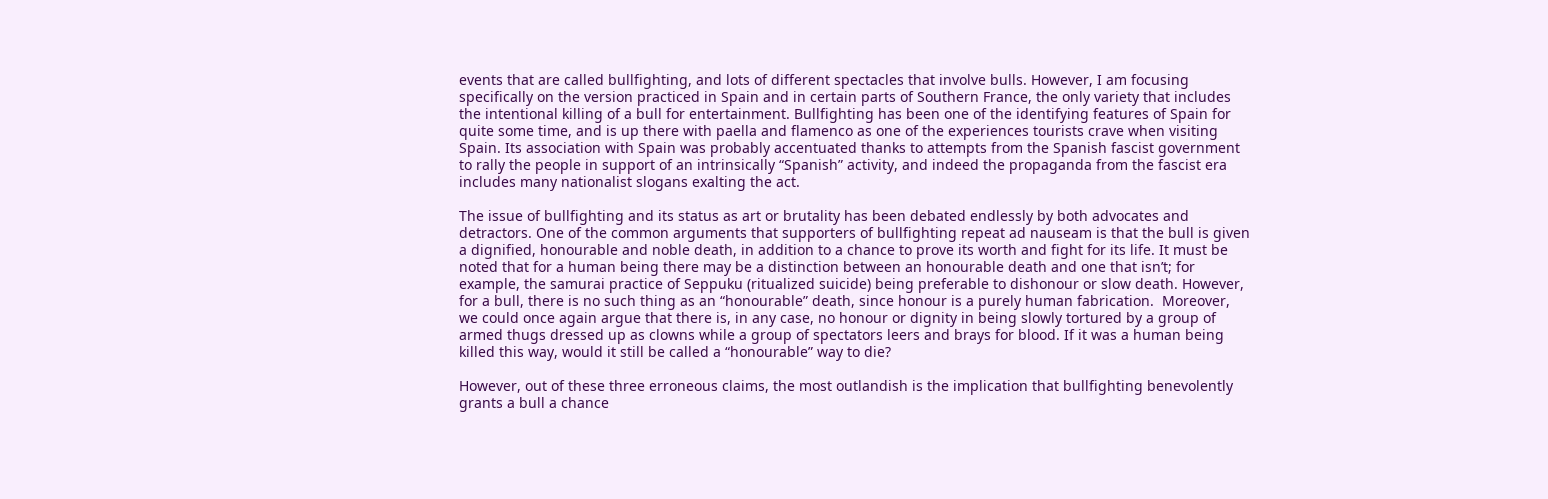events that are called bullfighting, and lots of different spectacles that involve bulls. However, I am focusing specifically on the version practiced in Spain and in certain parts of Southern France, the only variety that includes the intentional killing of a bull for entertainment. Bullfighting has been one of the identifying features of Spain for quite some time, and is up there with paella and flamenco as one of the experiences tourists crave when visiting Spain. Its association with Spain was probably accentuated thanks to attempts from the Spanish fascist government to rally the people in support of an intrinsically “Spanish” activity, and indeed the propaganda from the fascist era includes many nationalist slogans exalting the act.

The issue of bullfighting and its status as art or brutality has been debated endlessly by both advocates and detractors. One of the common arguments that supporters of bullfighting repeat ad nauseam is that the bull is given a dignified, honourable and noble death, in addition to a chance to prove its worth and fight for its life. It must be noted that for a human being there may be a distinction between an honourable death and one that isn’t; for example, the samurai practice of Seppuku (ritualized suicide) being preferable to dishonour or slow death. However, for a bull, there is no such thing as an “honourable” death, since honour is a purely human fabrication.  Moreover, we could once again argue that there is, in any case, no honour or dignity in being slowly tortured by a group of armed thugs dressed up as clowns while a group of spectators leers and brays for blood. If it was a human being killed this way, would it still be called a “honourable” way to die?

However, out of these three erroneous claims, the most outlandish is the implication that bullfighting benevolently grants a bull a chance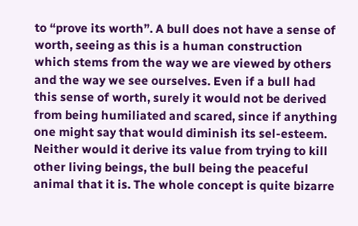to “prove its worth”. A bull does not have a sense of worth, seeing as this is a human construction which stems from the way we are viewed by others and the way we see ourselves. Even if a bull had this sense of worth, surely it would not be derived from being humiliated and scared, since if anything one might say that would diminish its sel-esteem. Neither would it derive its value from trying to kill other living beings, the bull being the peaceful animal that it is. The whole concept is quite bizarre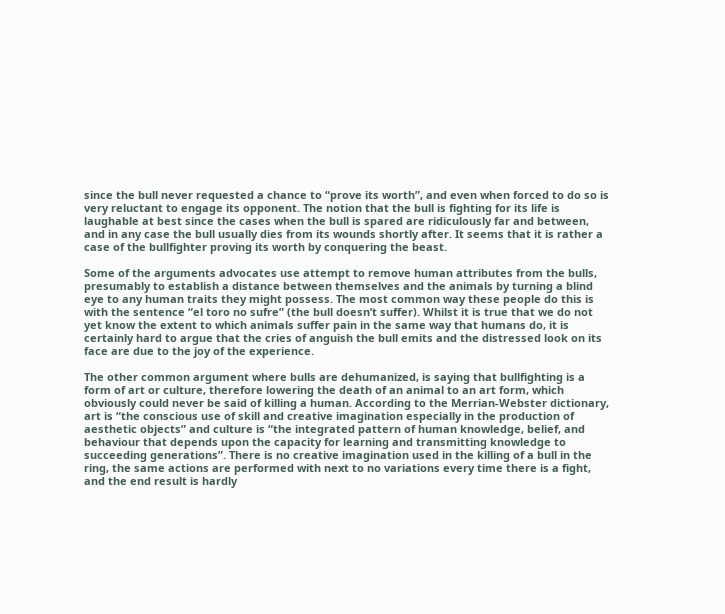since the bull never requested a chance to “prove its worth”, and even when forced to do so is very reluctant to engage its opponent. The notion that the bull is fighting for its life is laughable at best since the cases when the bull is spared are ridiculously far and between, and in any case the bull usually dies from its wounds shortly after. It seems that it is rather a case of the bullfighter proving its worth by conquering the beast.

Some of the arguments advocates use attempt to remove human attributes from the bulls, presumably to establish a distance between themselves and the animals by turning a blind eye to any human traits they might possess. The most common way these people do this is with the sentence “el toro no sufre” (the bull doesn’t suffer). Whilst it is true that we do not yet know the extent to which animals suffer pain in the same way that humans do, it is certainly hard to argue that the cries of anguish the bull emits and the distressed look on its face are due to the joy of the experience.

The other common argument where bulls are dehumanized, is saying that bullfighting is a form of art or culture, therefore lowering the death of an animal to an art form, which obviously could never be said of killing a human. According to the Merrian-Webster dictionary, art is “the conscious use of skill and creative imagination especially in the production of aesthetic objects” and culture is “the integrated pattern of human knowledge, belief, and behaviour that depends upon the capacity for learning and transmitting knowledge to succeeding generations”. There is no creative imagination used in the killing of a bull in the ring, the same actions are performed with next to no variations every time there is a fight, and the end result is hardly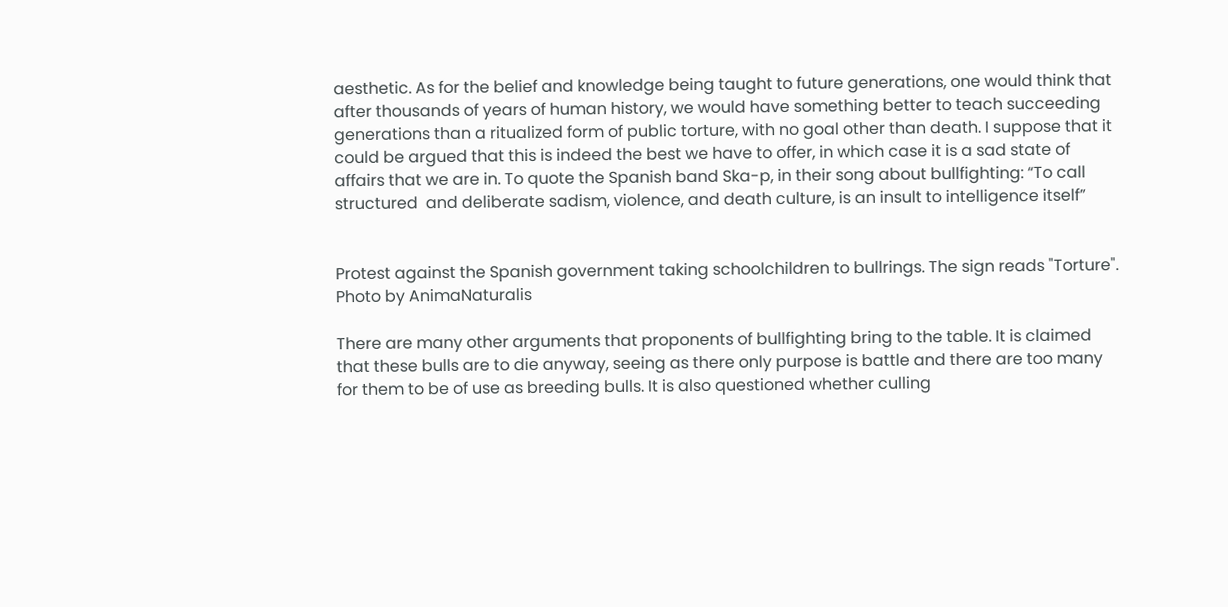aesthetic. As for the belief and knowledge being taught to future generations, one would think that after thousands of years of human history, we would have something better to teach succeeding generations than a ritualized form of public torture, with no goal other than death. I suppose that it could be argued that this is indeed the best we have to offer, in which case it is a sad state of affairs that we are in. To quote the Spanish band Ska-p, in their song about bullfighting: “To call structured  and deliberate sadism, violence, and death culture, is an insult to intelligence itself”


Protest against the Spanish government taking schoolchildren to bullrings. The sign reads "Torture". Photo by AnimaNaturalis

There are many other arguments that proponents of bullfighting bring to the table. It is claimed that these bulls are to die anyway, seeing as there only purpose is battle and there are too many for them to be of use as breeding bulls. It is also questioned whether culling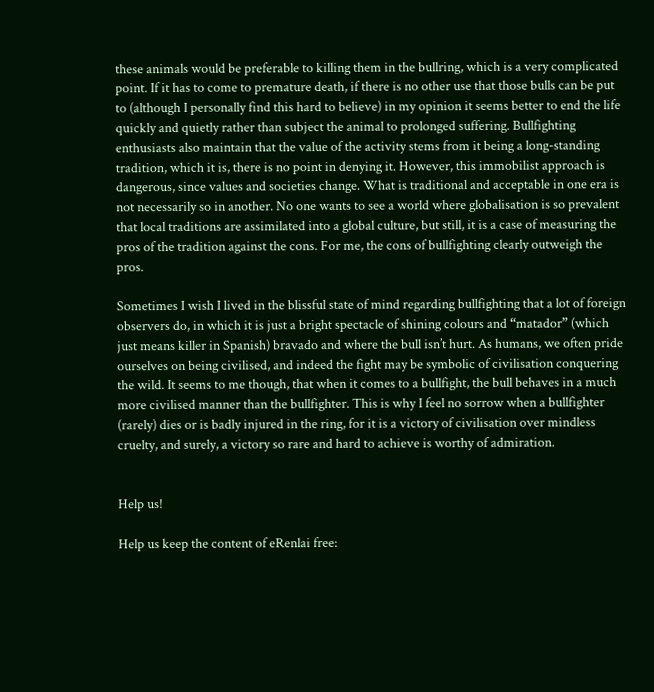these animals would be preferable to killing them in the bullring, which is a very complicated point. If it has to come to premature death, if there is no other use that those bulls can be put to (although I personally find this hard to believe) in my opinion it seems better to end the life quickly and quietly rather than subject the animal to prolonged suffering. Bullfighting enthusiasts also maintain that the value of the activity stems from it being a long-standing tradition, which it is, there is no point in denying it. However, this immobilist approach is dangerous, since values and societies change. What is traditional and acceptable in one era is not necessarily so in another. No one wants to see a world where globalisation is so prevalent that local traditions are assimilated into a global culture, but still, it is a case of measuring the pros of the tradition against the cons. For me, the cons of bullfighting clearly outweigh the pros.

Sometimes I wish I lived in the blissful state of mind regarding bullfighting that a lot of foreign observers do, in which it is just a bright spectacle of shining colours and “matador” (which just means killer in Spanish) bravado and where the bull isn’t hurt. As humans, we often pride ourselves on being civilised, and indeed the fight may be symbolic of civilisation conquering the wild. It seems to me though, that when it comes to a bullfight, the bull behaves in a much more civilised manner than the bullfighter. This is why I feel no sorrow when a bullfighter (rarely) dies or is badly injured in the ring, for it is a victory of civilisation over mindless cruelty, and surely, a victory so rare and hard to achieve is worthy of admiration.


Help us!

Help us keep the content of eRenlai free: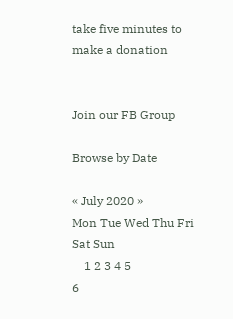take five minutes to make a donation


Join our FB Group

Browse by Date

« July 2020 »
Mon Tue Wed Thu Fri Sat Sun
    1 2 3 4 5
6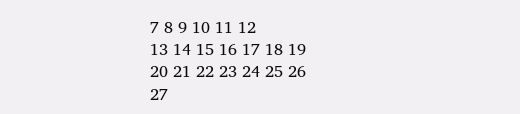7 8 9 10 11 12
13 14 15 16 17 18 19
20 21 22 23 24 25 26
27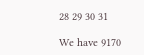28 29 30 31

We have 9170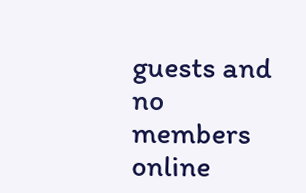guests and no members online